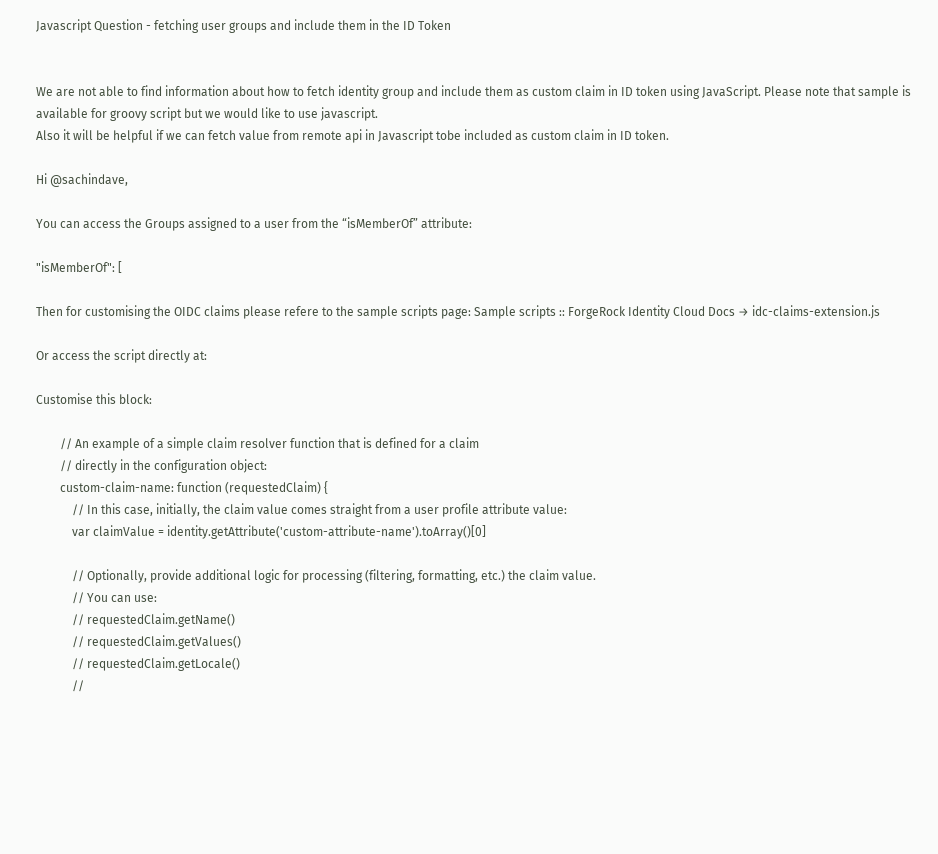Javascript Question - fetching user groups and include them in the ID Token


We are not able to find information about how to fetch identity group and include them as custom claim in ID token using JavaScript. Please note that sample is available for groovy script but we would like to use javascript.
Also it will be helpful if we can fetch value from remote api in Javascript tobe included as custom claim in ID token.

Hi @sachindave,

You can access the Groups assigned to a user from the “isMemberOf” attribute:

"isMemberOf": [

Then for customising the OIDC claims please refere to the sample scripts page: Sample scripts :: ForgeRock Identity Cloud Docs → idc-claims-extension.js

Or access the script directly at:

Customise this block:

        // An example of a simple claim resolver function that is defined for a claim
        // directly in the configuration object:
        custom-claim-name: function (requestedClaim) {
            // In this case, initially, the claim value comes straight from a user profile attribute value:
            var claimValue = identity.getAttribute('custom-attribute-name').toArray()[0]

            // Optionally, provide additional logic for processing (filtering, formatting, etc.) the claim value.
            // You can use:
            // requestedClaim.getName()
            // requestedClaim.getValues()
            // requestedClaim.getLocale()
            //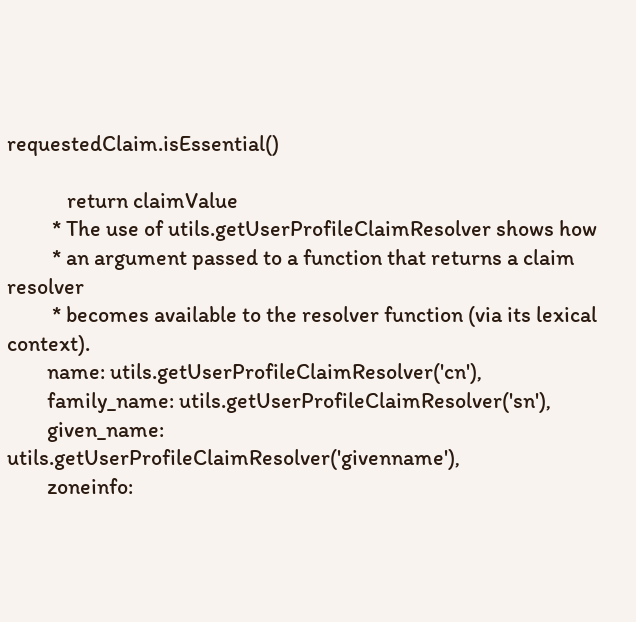requestedClaim.isEssential()

            return claimValue
         * The use of utils.getUserProfileClaimResolver shows how
         * an argument passed to a function that returns a claim resolver
         * becomes available to the resolver function (via its lexical context).
        name: utils.getUserProfileClaimResolver('cn'),
        family_name: utils.getUserProfileClaimResolver('sn'),
        given_name: utils.getUserProfileClaimResolver('givenname'),
        zoneinfo: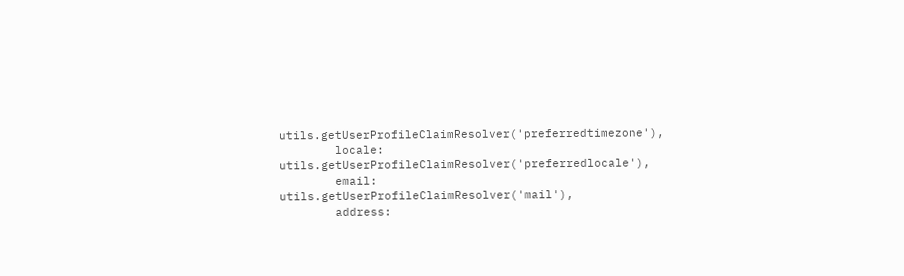utils.getUserProfileClaimResolver('preferredtimezone'),
        locale: utils.getUserProfileClaimResolver('preferredlocale'),
        email: utils.getUserProfileClaimResolver('mail'),
        address: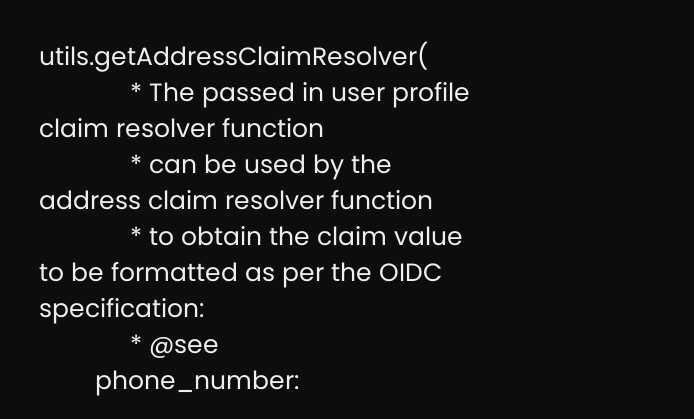utils.getAddressClaimResolver(
             * The passed in user profile claim resolver function
             * can be used by the address claim resolver function
             * to obtain the claim value to be formatted as per the OIDC specification:
             * @see
        phone_number: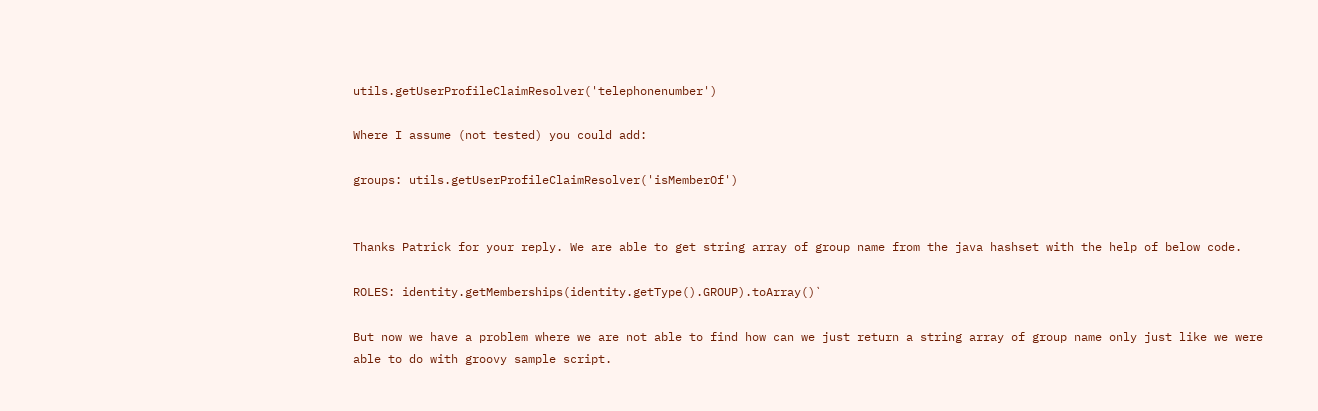utils.getUserProfileClaimResolver('telephonenumber')

Where I assume (not tested) you could add:

groups: utils.getUserProfileClaimResolver('isMemberOf')


Thanks Patrick for your reply. We are able to get string array of group name from the java hashset with the help of below code.

ROLES: identity.getMemberships(identity.getType().GROUP).toArray()`

But now we have a problem where we are not able to find how can we just return a string array of group name only just like we were able to do with groovy sample script.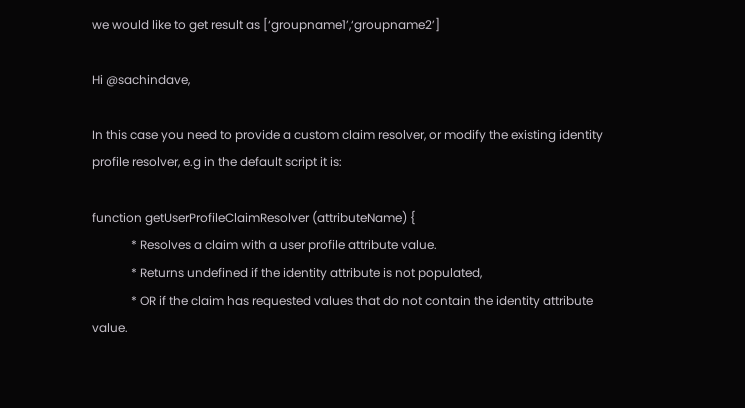we would like to get result as [‘groupname1’,‘groupname2’]

Hi @sachindave,

In this case you need to provide a custom claim resolver, or modify the existing identity profile resolver, e.g in the default script it is:

function getUserProfileClaimResolver (attributeName) {
             * Resolves a claim with a user profile attribute value.
             * Returns undefined if the identity attribute is not populated,
             * OR if the claim has requested values that do not contain the identity attribute value.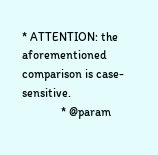* ATTENTION: the aforementioned comparison is case-sensitive.
             * @param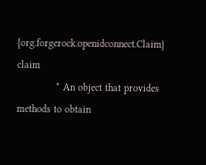{org.forgerock.openidconnect.Claim} claim
             * An object that provides methods to obtain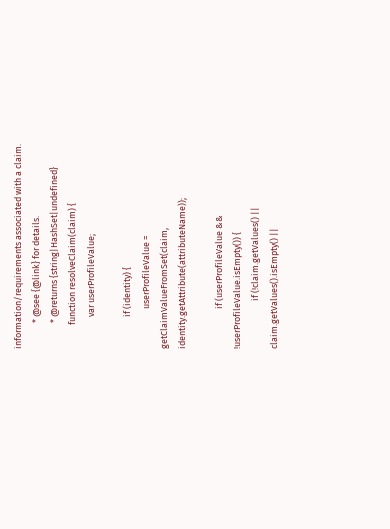information/requirements associated with a claim.
             * @see {@link} for details.
             * @returns {string|HashSet|undefined}
            function resolveClaim(claim) {
                var userProfileValue;

                if (identity) {
                    userProfileValue = getClaimValueFromSet(claim, identity.getAttribute(attributeName));

                    if (userProfileValue && !userProfileValue.isEmpty()) {
                        if (!claim.getValues() || claim.getValues().isEmpty() ||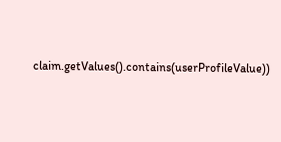claim.getValues().contains(userProfileValue))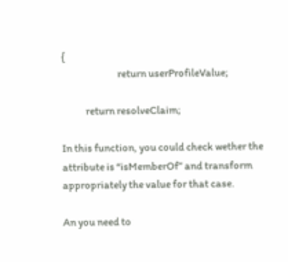{
                            return userProfileValue;

            return resolveClaim;

In this function, you could check wether the attribute is “isMemberOf” and transform appropriately the value for that case.

An you need to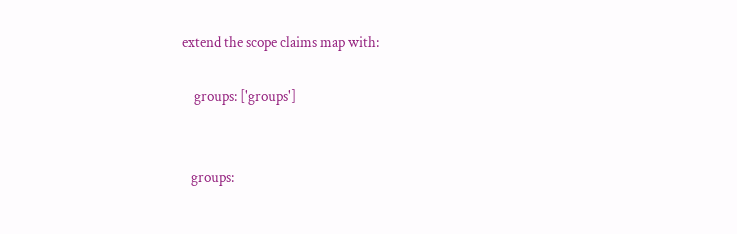extend the scope claims map with:

    groups: ['groups']


   groups: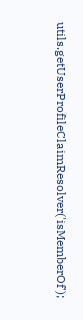utils.getUserProfileClaimResolver('isMemberOf');